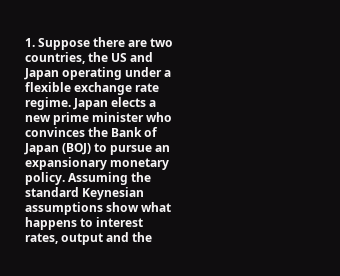1. Suppose there are two countries, the US and Japan operating under a flexible exchange rate regime. Japan elects a new prime minister who convinces the Bank of Japan (BOJ) to pursue an expansionary monetary policy. Assuming the standard Keynesian assumptions show what happens to interest rates, output and the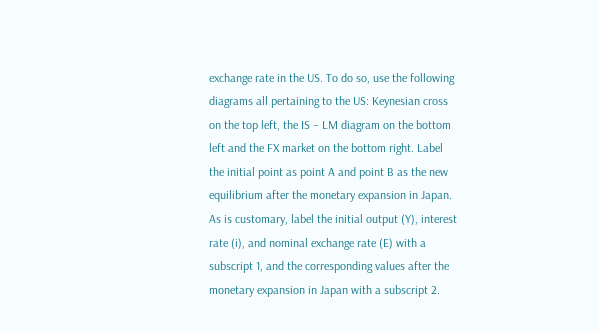exchange rate in the US. To do so, use the following diagrams all pertaining to the US: Keynesian cross on the top left, the IS – LM diagram on the bottom left and the FX market on the bottom right. Label the initial point as point A and point B as the new equilibrium after the monetary expansion in Japan. As is customary, label the initial output (Y), interest rate (i), and nominal exchange rate (E) with a subscript 1, and the corresponding values after the monetary expansion in Japan with a subscript 2.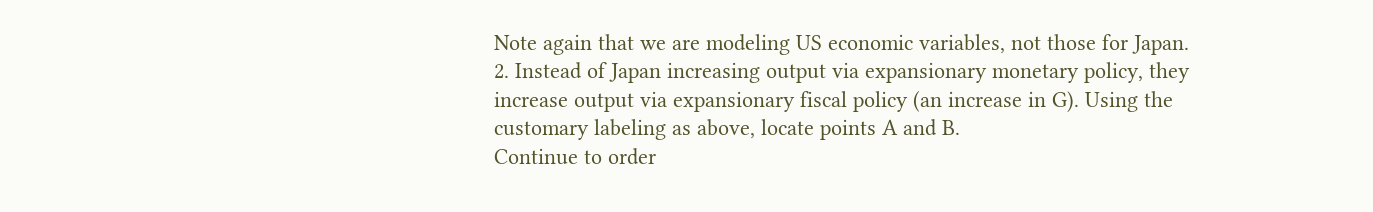Note again that we are modeling US economic variables, not those for Japan. 2. Instead of Japan increasing output via expansionary monetary policy, they increase output via expansionary fiscal policy (an increase in G). Using the customary labeling as above, locate points A and B.
Continue to order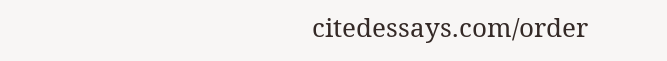citedessays.com/order